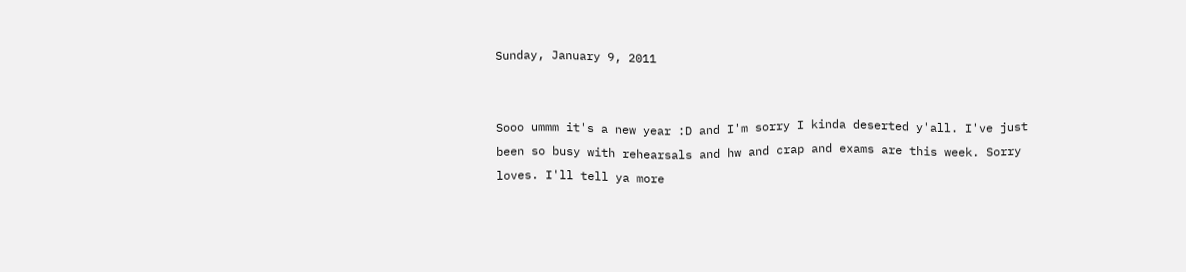Sunday, January 9, 2011


Sooo ummm it's a new year :D and I'm sorry I kinda deserted y'all. I've just been so busy with rehearsals and hw and crap and exams are this week. Sorry loves. I'll tell ya more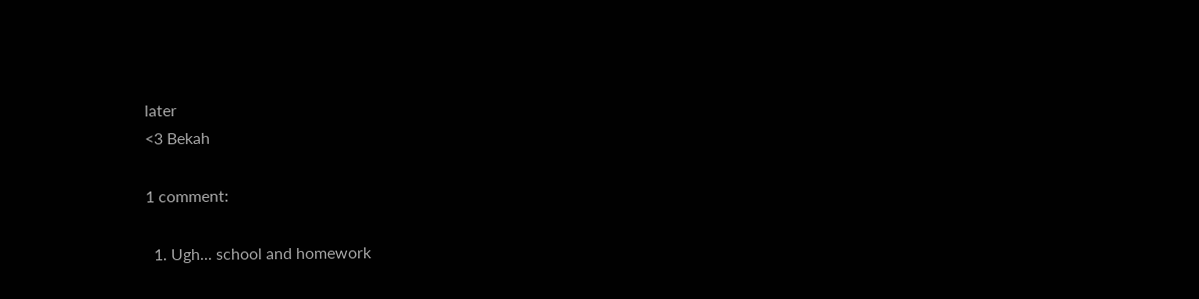later
<3 Bekah

1 comment:

  1. Ugh... school and homework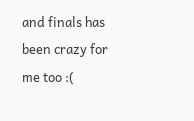and finals has been crazy for me too :(